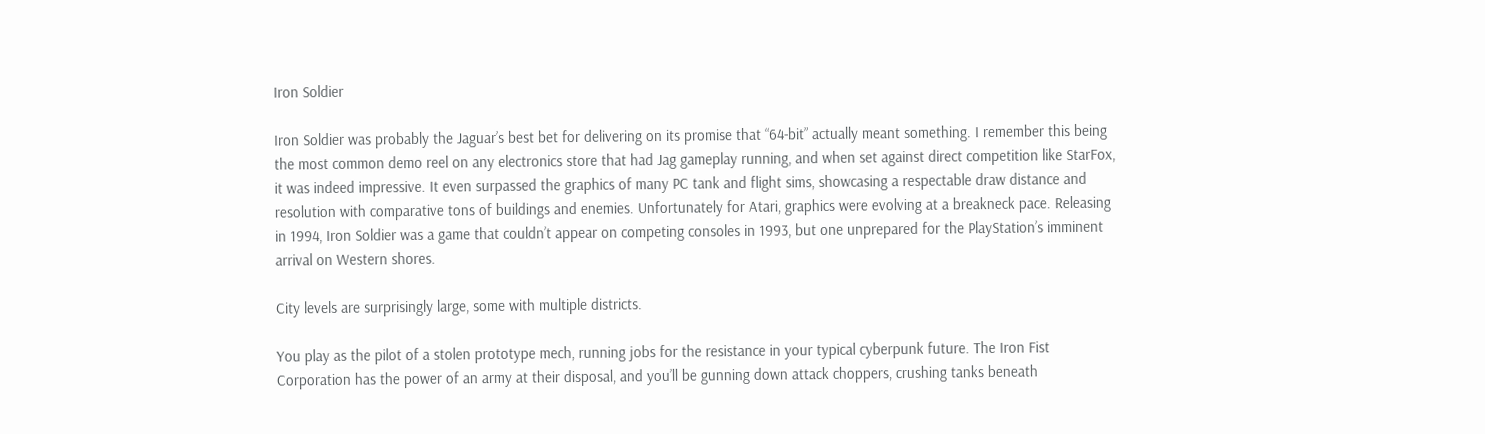Iron Soldier

Iron Soldier was probably the Jaguar’s best bet for delivering on its promise that “64-bit” actually meant something. I remember this being the most common demo reel on any electronics store that had Jag gameplay running, and when set against direct competition like StarFox, it was indeed impressive. It even surpassed the graphics of many PC tank and flight sims, showcasing a respectable draw distance and resolution with comparative tons of buildings and enemies. Unfortunately for Atari, graphics were evolving at a breakneck pace. Releasing in 1994, Iron Soldier was a game that couldn’t appear on competing consoles in 1993, but one unprepared for the PlayStation’s imminent arrival on Western shores.

City levels are surprisingly large, some with multiple districts.

You play as the pilot of a stolen prototype mech, running jobs for the resistance in your typical cyberpunk future. The Iron Fist Corporation has the power of an army at their disposal, and you’ll be gunning down attack choppers, crushing tanks beneath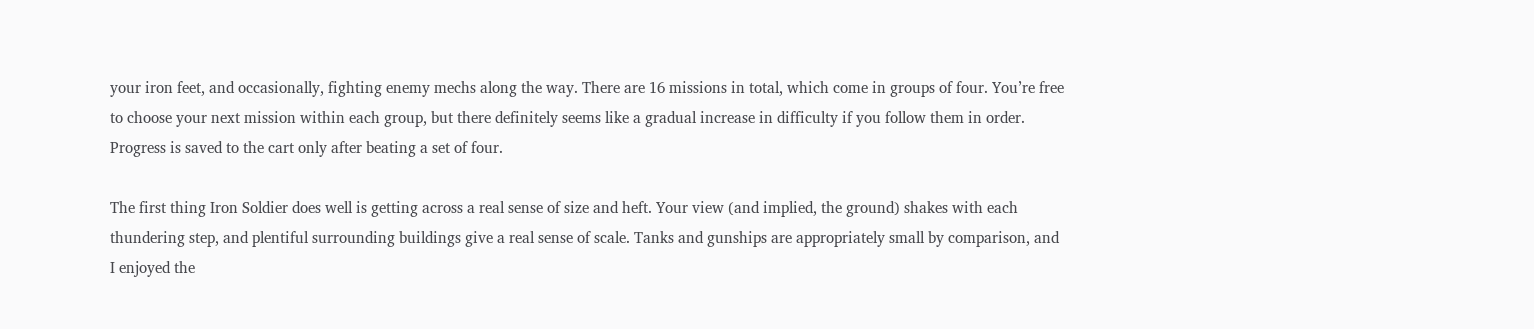your iron feet, and occasionally, fighting enemy mechs along the way. There are 16 missions in total, which come in groups of four. You’re free to choose your next mission within each group, but there definitely seems like a gradual increase in difficulty if you follow them in order. Progress is saved to the cart only after beating a set of four.

The first thing Iron Soldier does well is getting across a real sense of size and heft. Your view (and implied, the ground) shakes with each thundering step, and plentiful surrounding buildings give a real sense of scale. Tanks and gunships are appropriately small by comparison, and I enjoyed the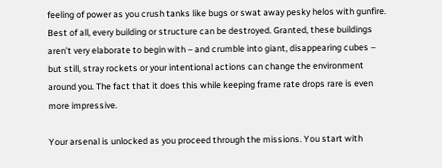feeling of power as you crush tanks like bugs or swat away pesky helos with gunfire. Best of all, every building or structure can be destroyed. Granted, these buildings aren’t very elaborate to begin with – and crumble into giant, disappearing cubes – but still, stray rockets or your intentional actions can change the environment around you. The fact that it does this while keeping frame rate drops rare is even more impressive.

Your arsenal is unlocked as you proceed through the missions. You start with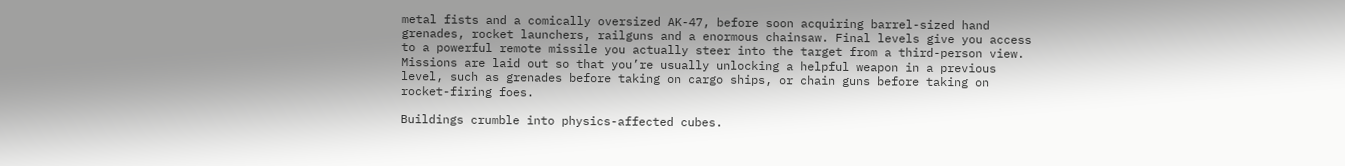metal fists and a comically oversized AK-47, before soon acquiring barrel-sized hand grenades, rocket launchers, railguns and a enormous chainsaw. Final levels give you access to a powerful remote missile you actually steer into the target from a third-person view. Missions are laid out so that you’re usually unlocking a helpful weapon in a previous level, such as grenades before taking on cargo ships, or chain guns before taking on rocket-firing foes.

Buildings crumble into physics-affected cubes.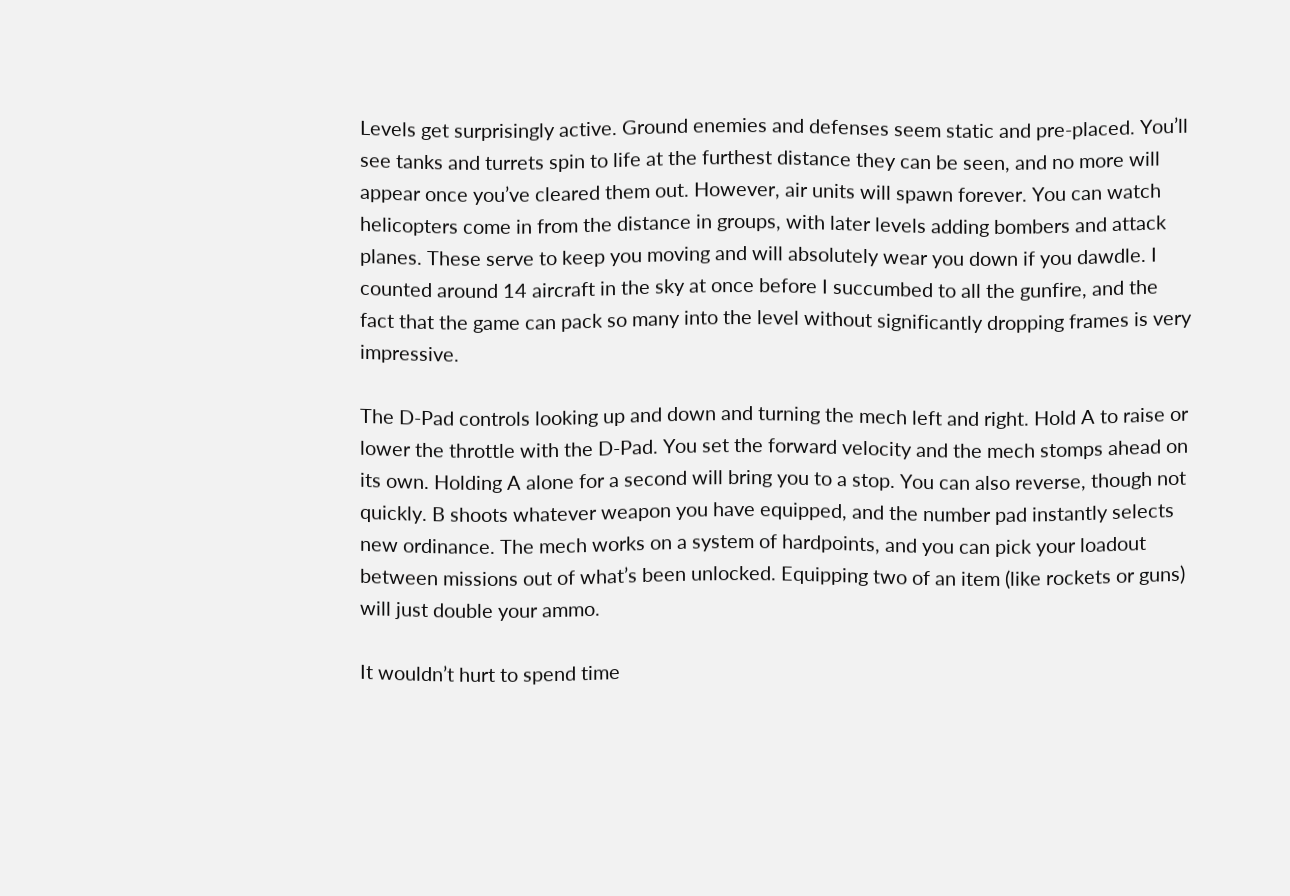Levels get surprisingly active. Ground enemies and defenses seem static and pre-placed. You’ll see tanks and turrets spin to life at the furthest distance they can be seen, and no more will appear once you’ve cleared them out. However, air units will spawn forever. You can watch helicopters come in from the distance in groups, with later levels adding bombers and attack planes. These serve to keep you moving and will absolutely wear you down if you dawdle. I counted around 14 aircraft in the sky at once before I succumbed to all the gunfire, and the fact that the game can pack so many into the level without significantly dropping frames is very impressive.

The D-Pad controls looking up and down and turning the mech left and right. Hold A to raise or lower the throttle with the D-Pad. You set the forward velocity and the mech stomps ahead on its own. Holding A alone for a second will bring you to a stop. You can also reverse, though not quickly. B shoots whatever weapon you have equipped, and the number pad instantly selects new ordinance. The mech works on a system of hardpoints, and you can pick your loadout between missions out of what’s been unlocked. Equipping two of an item (like rockets or guns) will just double your ammo.

It wouldn’t hurt to spend time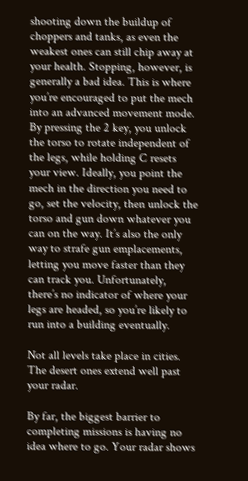shooting down the buildup of choppers and tanks, as even the weakest ones can still chip away at your health. Stopping, however, is generally a bad idea. This is where you’re encouraged to put the mech into an advanced movement mode. By pressing the 2 key, you unlock the torso to rotate independent of the legs, while holding C resets your view. Ideally, you point the mech in the direction you need to go, set the velocity, then unlock the torso and gun down whatever you can on the way. It’s also the only way to strafe gun emplacements, letting you move faster than they can track you. Unfortunately, there’s no indicator of where your legs are headed, so you’re likely to run into a building eventually.

Not all levels take place in cities. The desert ones extend well past your radar.

By far, the biggest barrier to completing missions is having no idea where to go. Your radar shows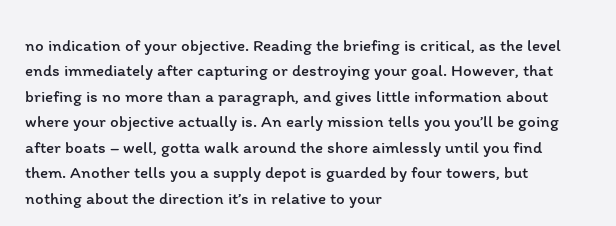no indication of your objective. Reading the briefing is critical, as the level ends immediately after capturing or destroying your goal. However, that briefing is no more than a paragraph, and gives little information about where your objective actually is. An early mission tells you you’ll be going after boats – well, gotta walk around the shore aimlessly until you find them. Another tells you a supply depot is guarded by four towers, but nothing about the direction it’s in relative to your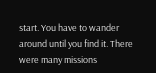start. You have to wander around until you find it. There were many missions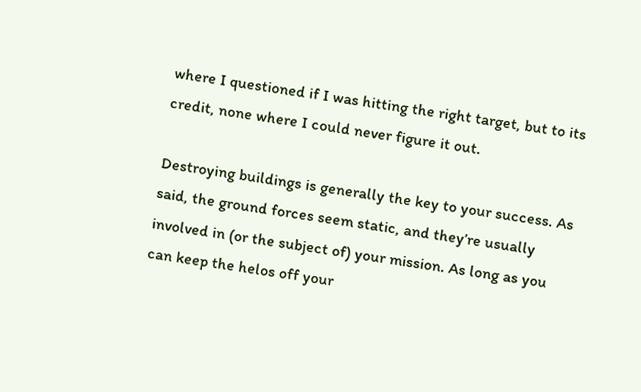where I questioned if I was hitting the right target, but to its credit, none where I could never figure it out.

Destroying buildings is generally the key to your success. As said, the ground forces seem static, and they’re usually involved in (or the subject of) your mission. As long as you can keep the helos off your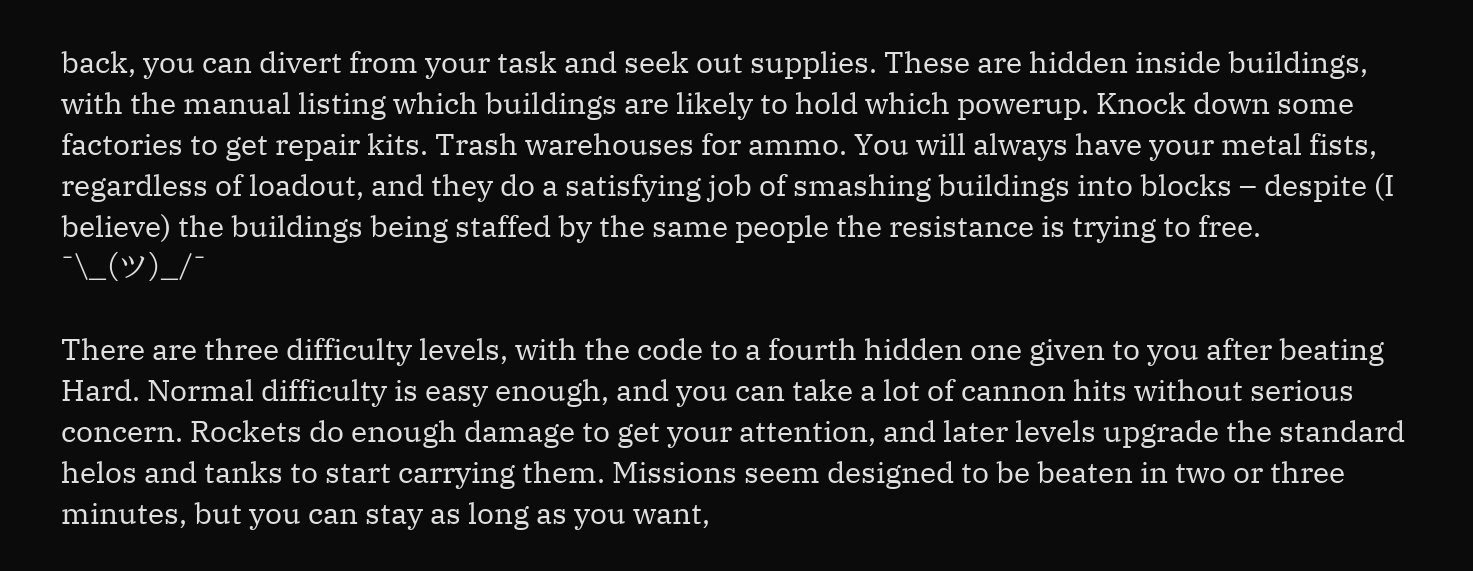back, you can divert from your task and seek out supplies. These are hidden inside buildings, with the manual listing which buildings are likely to hold which powerup. Knock down some factories to get repair kits. Trash warehouses for ammo. You will always have your metal fists, regardless of loadout, and they do a satisfying job of smashing buildings into blocks – despite (I believe) the buildings being staffed by the same people the resistance is trying to free. ¯\_(ツ)_/¯

There are three difficulty levels, with the code to a fourth hidden one given to you after beating Hard. Normal difficulty is easy enough, and you can take a lot of cannon hits without serious concern. Rockets do enough damage to get your attention, and later levels upgrade the standard helos and tanks to start carrying them. Missions seem designed to be beaten in two or three minutes, but you can stay as long as you want,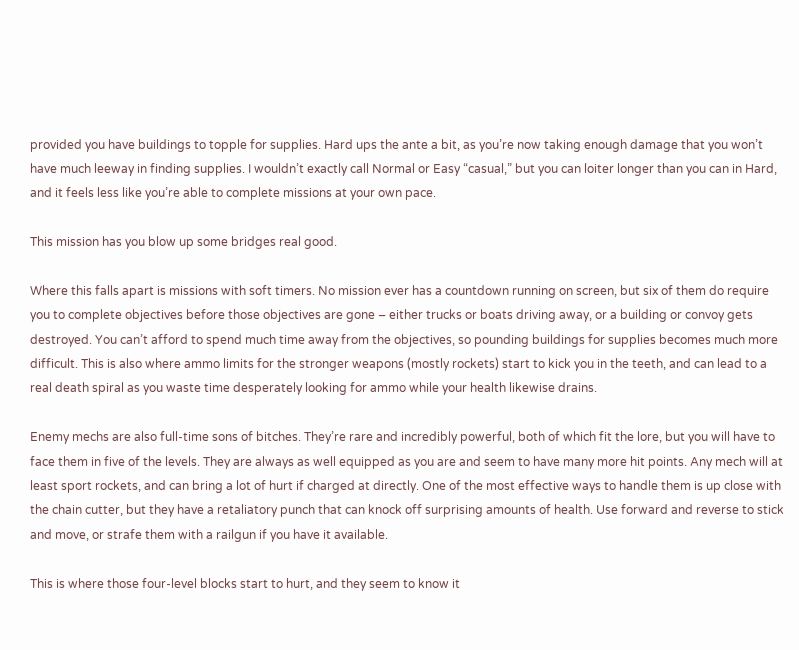provided you have buildings to topple for supplies. Hard ups the ante a bit, as you’re now taking enough damage that you won’t have much leeway in finding supplies. I wouldn’t exactly call Normal or Easy “casual,” but you can loiter longer than you can in Hard, and it feels less like you’re able to complete missions at your own pace.

This mission has you blow up some bridges real good.

Where this falls apart is missions with soft timers. No mission ever has a countdown running on screen, but six of them do require you to complete objectives before those objectives are gone – either trucks or boats driving away, or a building or convoy gets destroyed. You can’t afford to spend much time away from the objectives, so pounding buildings for supplies becomes much more difficult. This is also where ammo limits for the stronger weapons (mostly rockets) start to kick you in the teeth, and can lead to a real death spiral as you waste time desperately looking for ammo while your health likewise drains.

Enemy mechs are also full-time sons of bitches. They’re rare and incredibly powerful, both of which fit the lore, but you will have to face them in five of the levels. They are always as well equipped as you are and seem to have many more hit points. Any mech will at least sport rockets, and can bring a lot of hurt if charged at directly. One of the most effective ways to handle them is up close with the chain cutter, but they have a retaliatory punch that can knock off surprising amounts of health. Use forward and reverse to stick and move, or strafe them with a railgun if you have it available.

This is where those four-level blocks start to hurt, and they seem to know it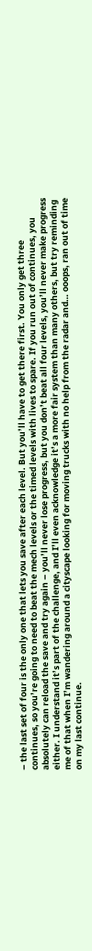– the last set of four is the only one that lets you save after each level. But you’ll have to get there first. You only get three continues, so you’re going to need to beat the mech levels or the timed levels with lives to spare. If you run out of continues, you absolutely can reload the save and try again – you’ll never lose progress, but you don’t beat all four levels, you’ll never make progress either. I understand it’s part of the challenge, and I’ll even acknowledge it’s a more fair system than many others, but try reminding me of that when I’m wandering around a cityscape looking for moving trucks with no help from the radar and… ooops, ran out of time on my last continue.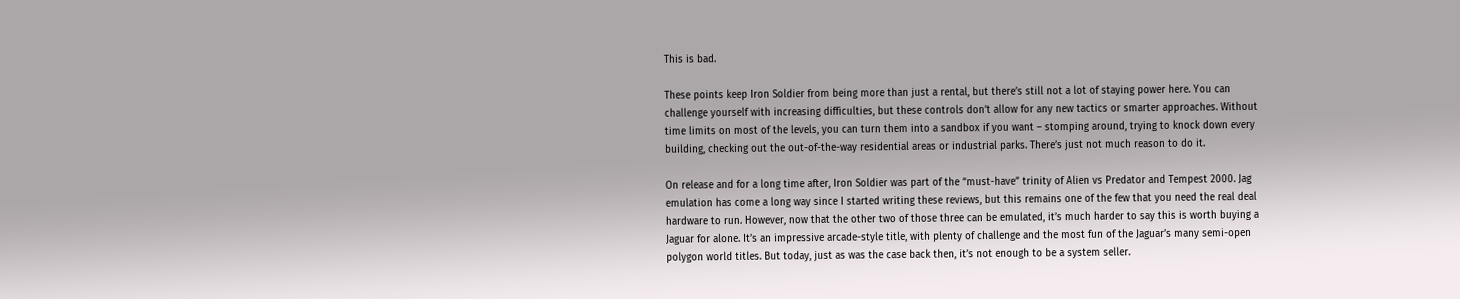This is bad.

These points keep Iron Soldier from being more than just a rental, but there’s still not a lot of staying power here. You can challenge yourself with increasing difficulties, but these controls don’t allow for any new tactics or smarter approaches. Without time limits on most of the levels, you can turn them into a sandbox if you want – stomping around, trying to knock down every building, checking out the out-of-the-way residential areas or industrial parks. There’s just not much reason to do it.

On release and for a long time after, Iron Soldier was part of the “must-have” trinity of Alien vs Predator and Tempest 2000. Jag emulation has come a long way since I started writing these reviews, but this remains one of the few that you need the real deal hardware to run. However, now that the other two of those three can be emulated, it’s much harder to say this is worth buying a Jaguar for alone. It’s an impressive arcade-style title, with plenty of challenge and the most fun of the Jaguar’s many semi-open polygon world titles. But today, just as was the case back then, it’s not enough to be a system seller.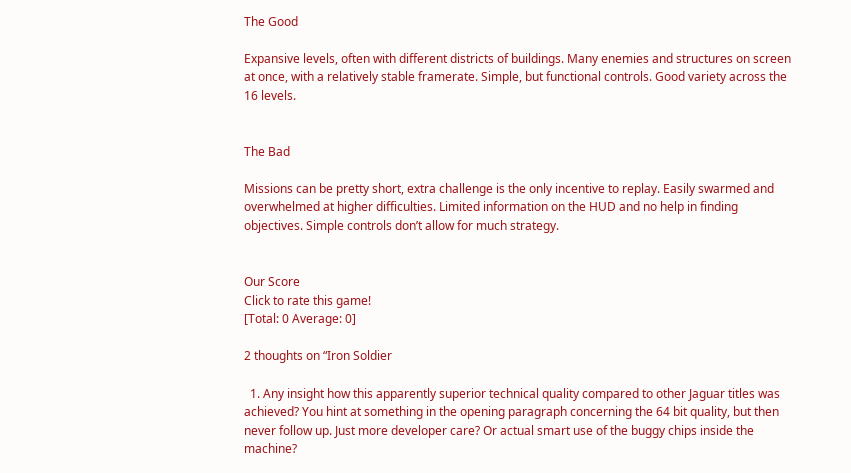The Good

Expansive levels, often with different districts of buildings. Many enemies and structures on screen at once, with a relatively stable framerate. Simple, but functional controls. Good variety across the 16 levels.


The Bad

Missions can be pretty short, extra challenge is the only incentive to replay. Easily swarmed and overwhelmed at higher difficulties. Limited information on the HUD and no help in finding objectives. Simple controls don’t allow for much strategy.


Our Score
Click to rate this game!
[Total: 0 Average: 0]

2 thoughts on “Iron Soldier

  1. Any insight how this apparently superior technical quality compared to other Jaguar titles was achieved? You hint at something in the opening paragraph concerning the 64 bit quality, but then never follow up. Just more developer care? Or actual smart use of the buggy chips inside the machine?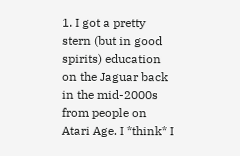1. I got a pretty stern (but in good spirits) education on the Jaguar back in the mid-2000s from people on Atari Age. I *think* I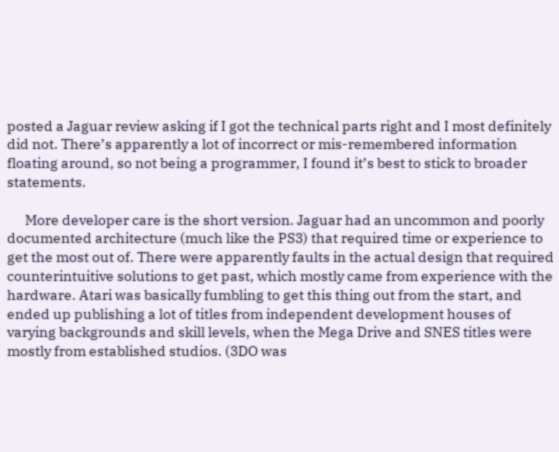posted a Jaguar review asking if I got the technical parts right and I most definitely did not. There’s apparently a lot of incorrect or mis-remembered information floating around, so not being a programmer, I found it’s best to stick to broader statements.

      More developer care is the short version. Jaguar had an uncommon and poorly documented architecture (much like the PS3) that required time or experience to get the most out of. There were apparently faults in the actual design that required counterintuitive solutions to get past, which mostly came from experience with the hardware. Atari was basically fumbling to get this thing out from the start, and ended up publishing a lot of titles from independent development houses of varying backgrounds and skill levels, when the Mega Drive and SNES titles were mostly from established studios. (3DO was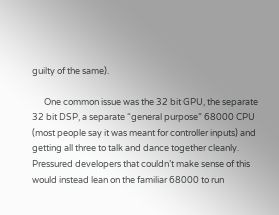guilty of the same).

      One common issue was the 32 bit GPU, the separate 32 bit DSP, a separate “general purpose” 68000 CPU (most people say it was meant for controller inputs) and getting all three to talk and dance together cleanly. Pressured developers that couldn’t make sense of this would instead lean on the familiar 68000 to run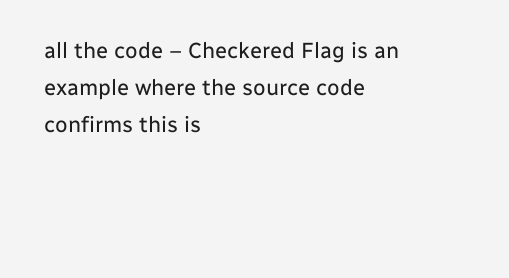all the code – Checkered Flag is an example where the source code confirms this is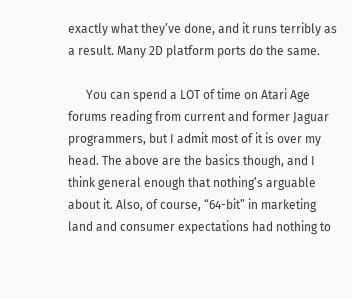exactly what they’ve done, and it runs terribly as a result. Many 2D platform ports do the same.

      You can spend a LOT of time on Atari Age forums reading from current and former Jaguar programmers, but I admit most of it is over my head. The above are the basics though, and I think general enough that nothing’s arguable about it. Also, of course, “64-bit” in marketing land and consumer expectations had nothing to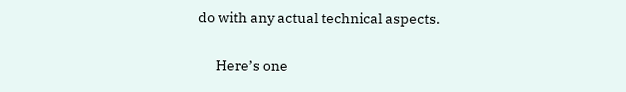do with any actual technical aspects.

      Here’s one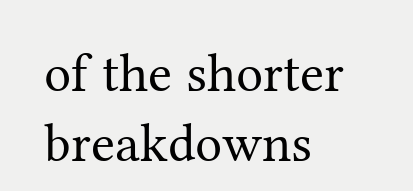of the shorter breakdowns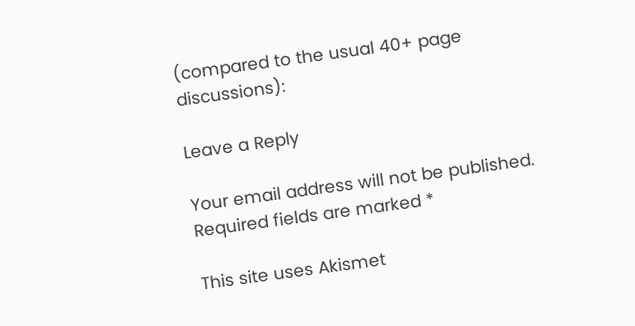(compared to the usual 40+ page discussions):

Leave a Reply

Your email address will not be published. Required fields are marked *

This site uses Akismet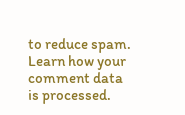to reduce spam. Learn how your comment data is processed.